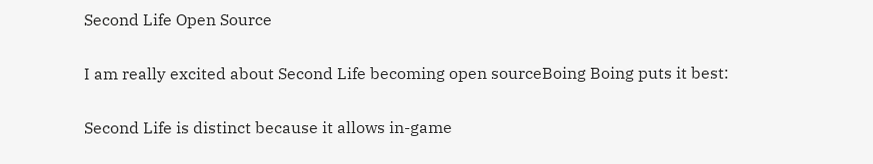Second Life Open Source

I am really excited about Second Life becoming open sourceBoing Boing puts it best:

Second Life is distinct because it allows in-game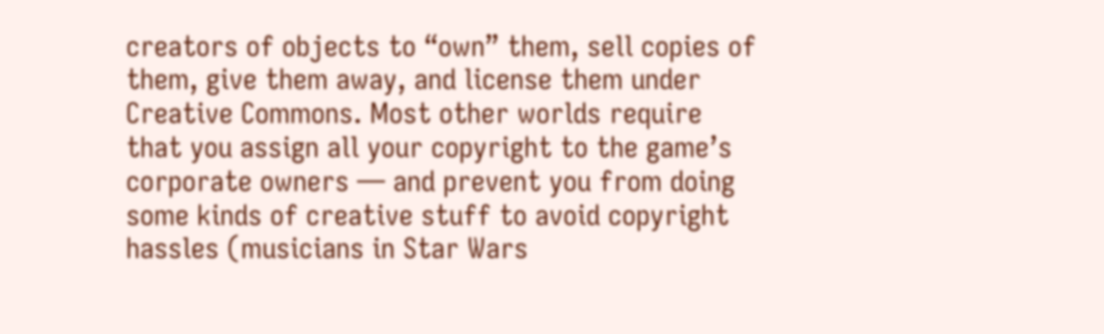creators of objects to “own” them, sell copies of them, give them away, and license them under Creative Commons. Most other worlds require that you assign all your copyright to the game’s corporate owners — and prevent you from doing some kinds of creative stuff to avoid copyright hassles (musicians in Star Wars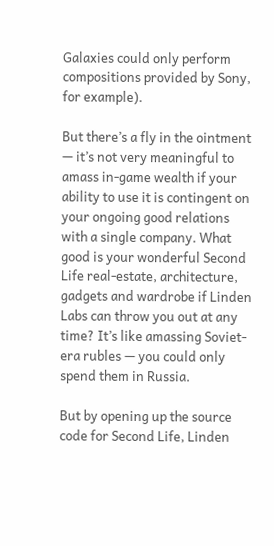Galaxies could only perform compositions provided by Sony, for example).

But there’s a fly in the ointment — it’s not very meaningful to amass in-game wealth if your ability to use it is contingent on your ongoing good relations with a single company. What good is your wonderful Second Life real-estate, architecture, gadgets and wardrobe if Linden Labs can throw you out at any time? It’s like amassing Soviet-era rubles — you could only spend them in Russia.

But by opening up the source code for Second Life, Linden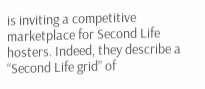is inviting a competitive marketplace for Second Life hosters. Indeed, they describe a “Second Life grid” of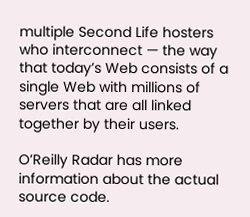multiple Second Life hosters who interconnect — the way that today’s Web consists of a single Web with millions of servers that are all linked together by their users.

O’Reilly Radar has more information about the actual source code.